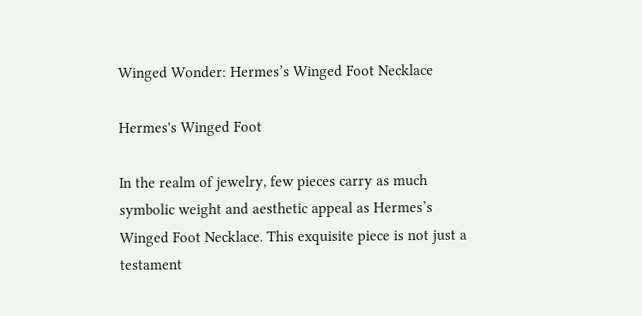Winged Wonder: Hermes’s Winged Foot Necklace

Hermes's Winged Foot

In the realm of jewelry, few pieces carry as much symbolic weight and aesthetic appeal as Hermes’s Winged Foot Necklace. This exquisite piece is not just a testament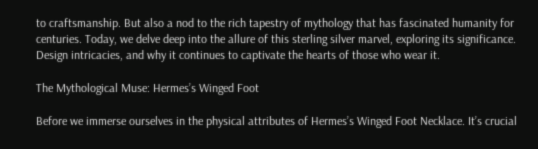to craftsmanship. But also a nod to the rich tapestry of mythology that has fascinated humanity for centuries. Today, we delve deep into the allure of this sterling silver marvel, exploring its significance. Design intricacies, and why it continues to captivate the hearts of those who wear it.

The Mythological Muse: Hermes’s Winged Foot

Before we immerse ourselves in the physical attributes of Hermes’s Winged Foot Necklace. It’s crucial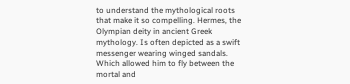to understand the mythological roots that make it so compelling. Hermes, the Olympian deity in ancient Greek mythology. Is often depicted as a swift messenger wearing winged sandals. Which allowed him to fly between the mortal and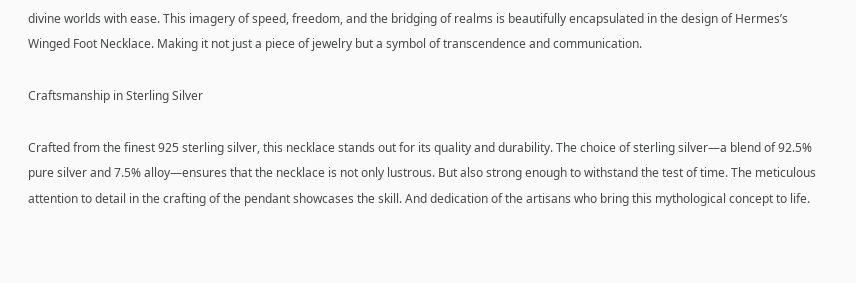divine worlds with ease. This imagery of speed, freedom, and the bridging of realms is beautifully encapsulated in the design of Hermes’s Winged Foot Necklace. Making it not just a piece of jewelry but a symbol of transcendence and communication.

Craftsmanship in Sterling Silver

Crafted from the finest 925 sterling silver, this necklace stands out for its quality and durability. The choice of sterling silver—a blend of 92.5% pure silver and 7.5% alloy—ensures that the necklace is not only lustrous. But also strong enough to withstand the test of time. The meticulous attention to detail in the crafting of the pendant showcases the skill. And dedication of the artisans who bring this mythological concept to life.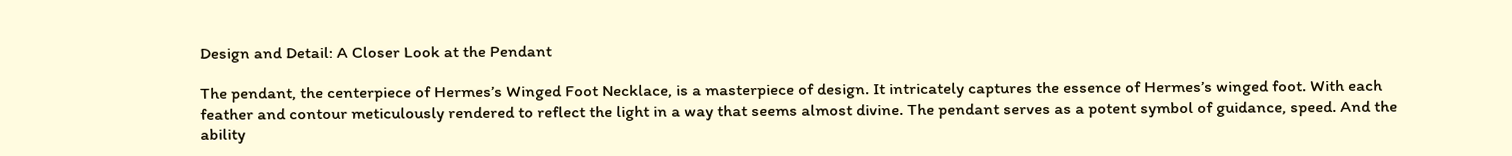Design and Detail: A Closer Look at the Pendant

The pendant, the centerpiece of Hermes’s Winged Foot Necklace, is a masterpiece of design. It intricately captures the essence of Hermes’s winged foot. With each feather and contour meticulously rendered to reflect the light in a way that seems almost divine. The pendant serves as a potent symbol of guidance, speed. And the ability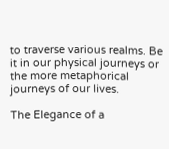to traverse various realms. Be it in our physical journeys or the more metaphorical journeys of our lives.

The Elegance of a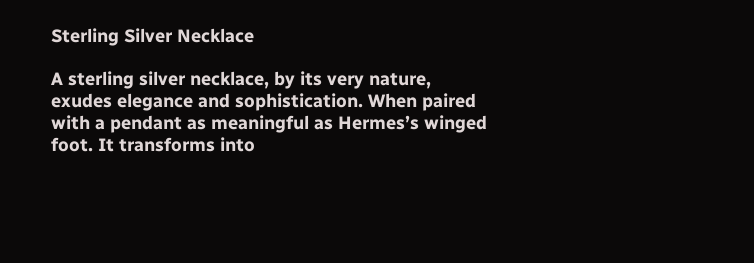Sterling Silver Necklace

A sterling silver necklace, by its very nature, exudes elegance and sophistication. When paired with a pendant as meaningful as Hermes’s winged foot. It transforms into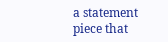a statement piece that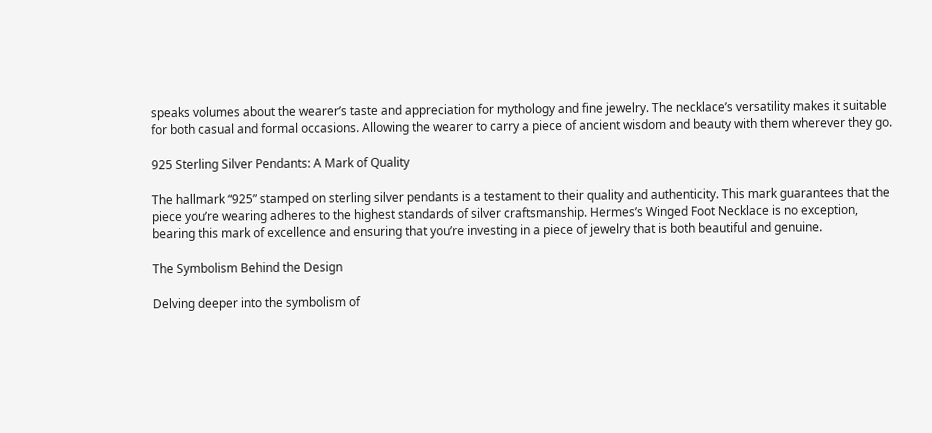speaks volumes about the wearer’s taste and appreciation for mythology and fine jewelry. The necklace’s versatility makes it suitable for both casual and formal occasions. Allowing the wearer to carry a piece of ancient wisdom and beauty with them wherever they go.

925 Sterling Silver Pendants: A Mark of Quality

The hallmark “925” stamped on sterling silver pendants is a testament to their quality and authenticity. This mark guarantees that the piece you’re wearing adheres to the highest standards of silver craftsmanship. Hermes’s Winged Foot Necklace is no exception, bearing this mark of excellence and ensuring that you’re investing in a piece of jewelry that is both beautiful and genuine.

The Symbolism Behind the Design

Delving deeper into the symbolism of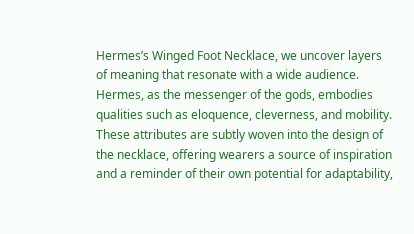Hermes’s Winged Foot Necklace, we uncover layers of meaning that resonate with a wide audience. Hermes, as the messenger of the gods, embodies qualities such as eloquence, cleverness, and mobility. These attributes are subtly woven into the design of the necklace, offering wearers a source of inspiration and a reminder of their own potential for adaptability,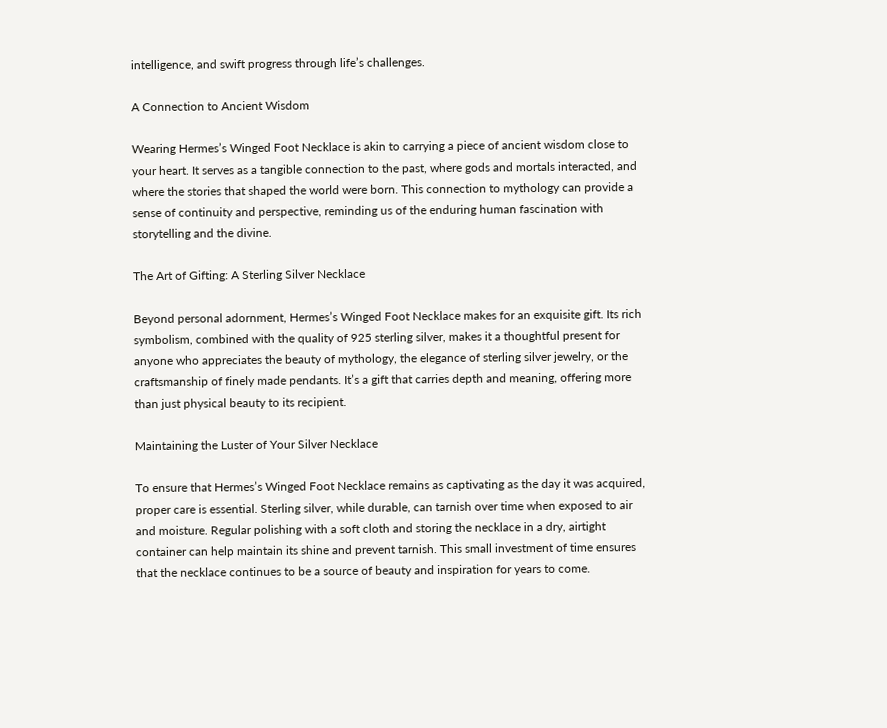intelligence, and swift progress through life’s challenges.

A Connection to Ancient Wisdom

Wearing Hermes’s Winged Foot Necklace is akin to carrying a piece of ancient wisdom close to your heart. It serves as a tangible connection to the past, where gods and mortals interacted, and where the stories that shaped the world were born. This connection to mythology can provide a sense of continuity and perspective, reminding us of the enduring human fascination with storytelling and the divine.

The Art of Gifting: A Sterling Silver Necklace

Beyond personal adornment, Hermes’s Winged Foot Necklace makes for an exquisite gift. Its rich symbolism, combined with the quality of 925 sterling silver, makes it a thoughtful present for anyone who appreciates the beauty of mythology, the elegance of sterling silver jewelry, or the craftsmanship of finely made pendants. It’s a gift that carries depth and meaning, offering more than just physical beauty to its recipient.

Maintaining the Luster of Your Silver Necklace

To ensure that Hermes’s Winged Foot Necklace remains as captivating as the day it was acquired, proper care is essential. Sterling silver, while durable, can tarnish over time when exposed to air and moisture. Regular polishing with a soft cloth and storing the necklace in a dry, airtight container can help maintain its shine and prevent tarnish. This small investment of time ensures that the necklace continues to be a source of beauty and inspiration for years to come.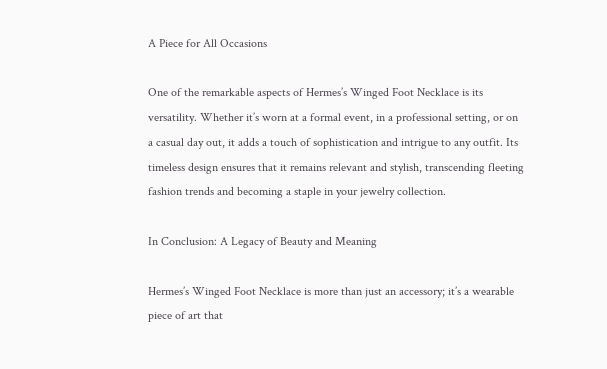A Piece for All Occasions

One of the remarkable aspects of Hermes’s Winged Foot Necklace is its versatility. Whether it’s worn at a formal event, in a professional setting, or on a casual day out, it adds a touch of sophistication and intrigue to any outfit. Its timeless design ensures that it remains relevant and stylish, transcending fleeting fashion trends and becoming a staple in your jewelry collection.

In Conclusion: A Legacy of Beauty and Meaning

Hermes’s Winged Foot Necklace is more than just an accessory; it’s a wearable piece of art that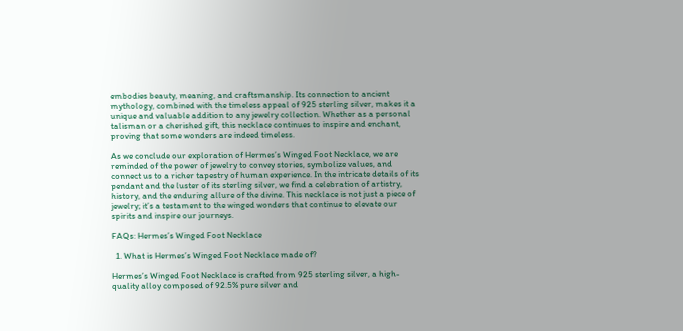embodies beauty, meaning, and craftsmanship. Its connection to ancient mythology, combined with the timeless appeal of 925 sterling silver, makes it a unique and valuable addition to any jewelry collection. Whether as a personal talisman or a cherished gift, this necklace continues to inspire and enchant, proving that some wonders are indeed timeless.

As we conclude our exploration of Hermes’s Winged Foot Necklace, we are reminded of the power of jewelry to convey stories, symbolize values, and connect us to a richer tapestry of human experience. In the intricate details of its pendant and the luster of its sterling silver, we find a celebration of artistry, history, and the enduring allure of the divine. This necklace is not just a piece of jewelry; it’s a testament to the winged wonders that continue to elevate our spirits and inspire our journeys.

FAQs: Hermes’s Winged Foot Necklace

  1. What is Hermes’s Winged Foot Necklace made of?

Hermes’s Winged Foot Necklace is crafted from 925 sterling silver, a high-quality alloy composed of 92.5% pure silver and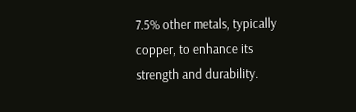7.5% other metals, typically copper, to enhance its strength and durability.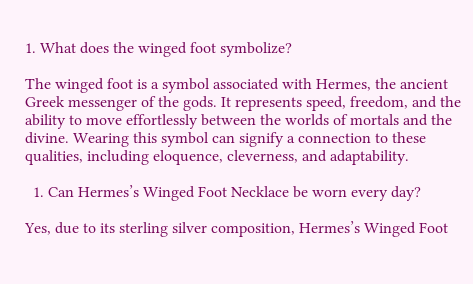1. What does the winged foot symbolize?

The winged foot is a symbol associated with Hermes, the ancient Greek messenger of the gods. It represents speed, freedom, and the ability to move effortlessly between the worlds of mortals and the divine. Wearing this symbol can signify a connection to these qualities, including eloquence, cleverness, and adaptability.

  1. Can Hermes’s Winged Foot Necklace be worn every day?

Yes, due to its sterling silver composition, Hermes’s Winged Foot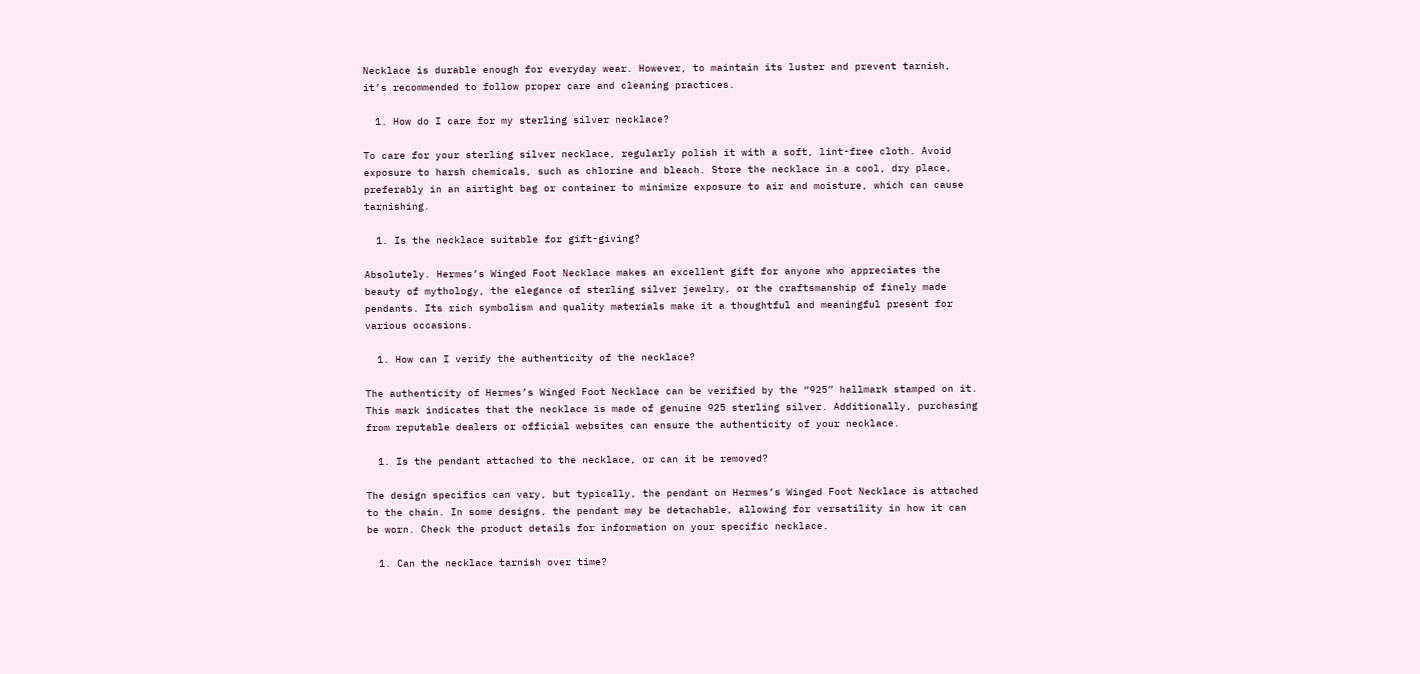Necklace is durable enough for everyday wear. However, to maintain its luster and prevent tarnish, it’s recommended to follow proper care and cleaning practices.

  1. How do I care for my sterling silver necklace?

To care for your sterling silver necklace, regularly polish it with a soft, lint-free cloth. Avoid exposure to harsh chemicals, such as chlorine and bleach. Store the necklace in a cool, dry place, preferably in an airtight bag or container to minimize exposure to air and moisture, which can cause tarnishing.

  1. Is the necklace suitable for gift-giving?

Absolutely. Hermes’s Winged Foot Necklace makes an excellent gift for anyone who appreciates the beauty of mythology, the elegance of sterling silver jewelry, or the craftsmanship of finely made pendants. Its rich symbolism and quality materials make it a thoughtful and meaningful present for various occasions.

  1. How can I verify the authenticity of the necklace?

The authenticity of Hermes’s Winged Foot Necklace can be verified by the “925” hallmark stamped on it. This mark indicates that the necklace is made of genuine 925 sterling silver. Additionally, purchasing from reputable dealers or official websites can ensure the authenticity of your necklace.

  1. Is the pendant attached to the necklace, or can it be removed?

The design specifics can vary, but typically, the pendant on Hermes’s Winged Foot Necklace is attached to the chain. In some designs, the pendant may be detachable, allowing for versatility in how it can be worn. Check the product details for information on your specific necklace.

  1. Can the necklace tarnish over time?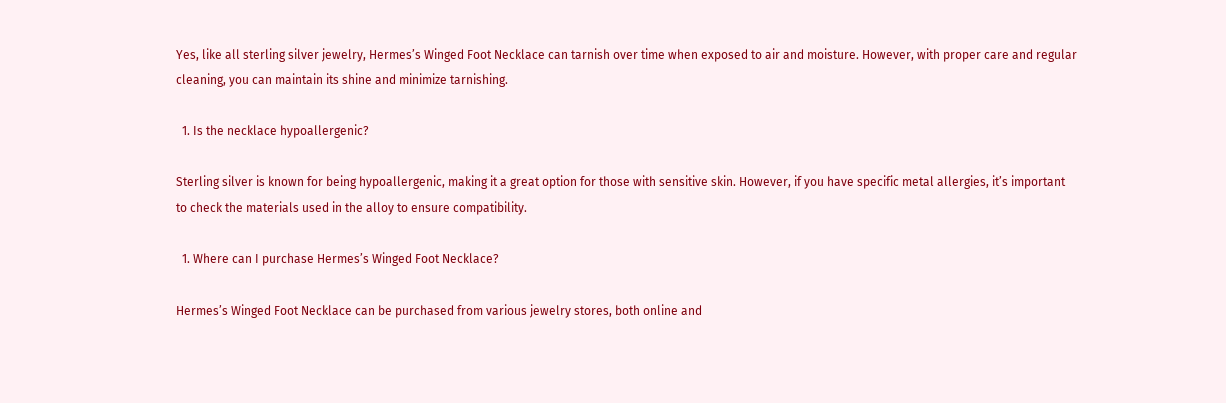Yes, like all sterling silver jewelry, Hermes’s Winged Foot Necklace can tarnish over time when exposed to air and moisture. However, with proper care and regular cleaning, you can maintain its shine and minimize tarnishing.

  1. Is the necklace hypoallergenic?

Sterling silver is known for being hypoallergenic, making it a great option for those with sensitive skin. However, if you have specific metal allergies, it’s important to check the materials used in the alloy to ensure compatibility.

  1. Where can I purchase Hermes’s Winged Foot Necklace?

Hermes’s Winged Foot Necklace can be purchased from various jewelry stores, both online and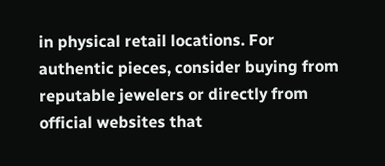in physical retail locations. For authentic pieces, consider buying from reputable jewelers or directly from official websites that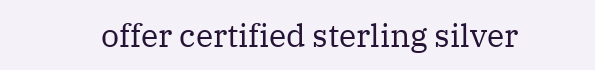offer certified sterling silver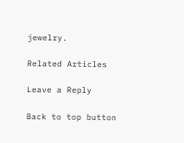jewelry.

Related Articles

Leave a Reply

Back to top button